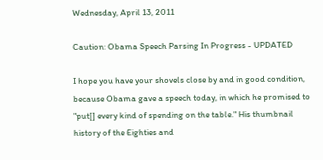Wednesday, April 13, 2011

Caution: Obama Speech Parsing In Progress - UPDATED

I hope you have your shovels close by and in good condition, because Obama gave a speech today, in which he promised to "put[] every kind of spending on the table." His thumbnail history of the Eighties and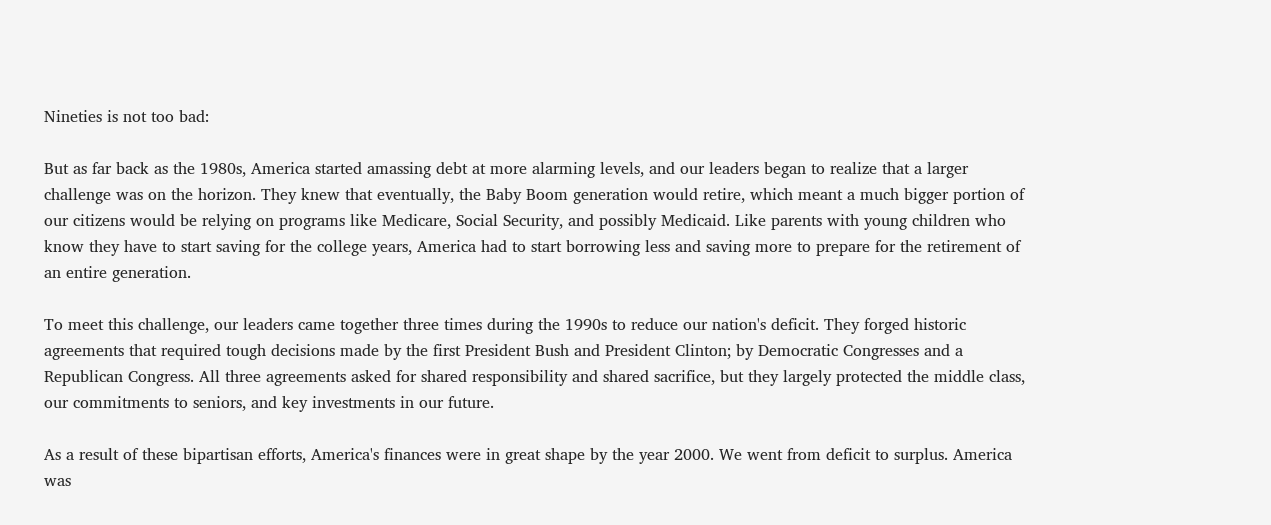Nineties is not too bad:

But as far back as the 1980s, America started amassing debt at more alarming levels, and our leaders began to realize that a larger challenge was on the horizon. They knew that eventually, the Baby Boom generation would retire, which meant a much bigger portion of our citizens would be relying on programs like Medicare, Social Security, and possibly Medicaid. Like parents with young children who know they have to start saving for the college years, America had to start borrowing less and saving more to prepare for the retirement of an entire generation.

To meet this challenge, our leaders came together three times during the 1990s to reduce our nation's deficit. They forged historic agreements that required tough decisions made by the first President Bush and President Clinton; by Democratic Congresses and a Republican Congress. All three agreements asked for shared responsibility and shared sacrifice, but they largely protected the middle class, our commitments to seniors, and key investments in our future.

As a result of these bipartisan efforts, America's finances were in great shape by the year 2000. We went from deficit to surplus. America was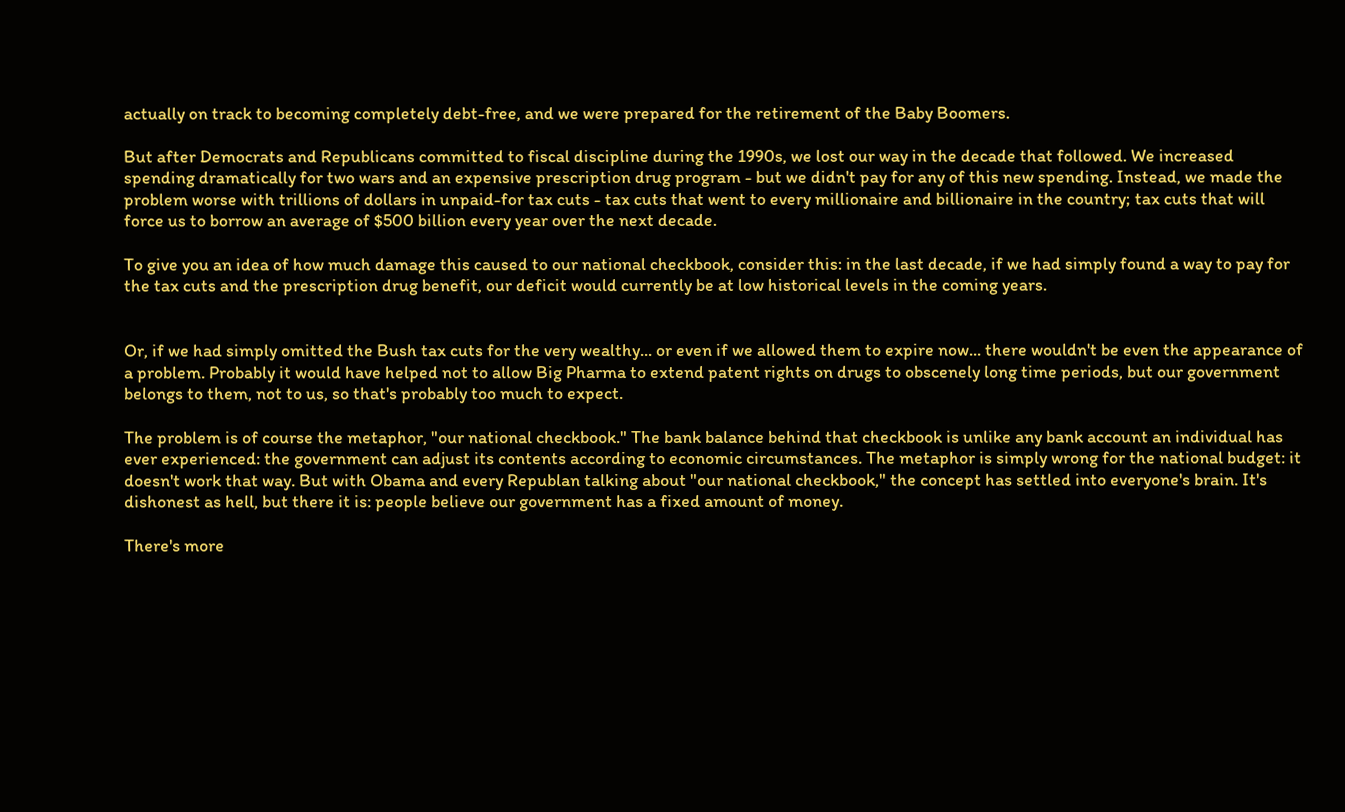actually on track to becoming completely debt-free, and we were prepared for the retirement of the Baby Boomers.

But after Democrats and Republicans committed to fiscal discipline during the 1990s, we lost our way in the decade that followed. We increased spending dramatically for two wars and an expensive prescription drug program - but we didn't pay for any of this new spending. Instead, we made the problem worse with trillions of dollars in unpaid-for tax cuts - tax cuts that went to every millionaire and billionaire in the country; tax cuts that will force us to borrow an average of $500 billion every year over the next decade.

To give you an idea of how much damage this caused to our national checkbook, consider this: in the last decade, if we had simply found a way to pay for the tax cuts and the prescription drug benefit, our deficit would currently be at low historical levels in the coming years.


Or, if we had simply omitted the Bush tax cuts for the very wealthy... or even if we allowed them to expire now... there wouldn't be even the appearance of a problem. Probably it would have helped not to allow Big Pharma to extend patent rights on drugs to obscenely long time periods, but our government belongs to them, not to us, so that's probably too much to expect.

The problem is of course the metaphor, "our national checkbook." The bank balance behind that checkbook is unlike any bank account an individual has ever experienced: the government can adjust its contents according to economic circumstances. The metaphor is simply wrong for the national budget: it doesn't work that way. But with Obama and every Republan talking about "our national checkbook," the concept has settled into everyone's brain. It's dishonest as hell, but there it is: people believe our government has a fixed amount of money.

There's more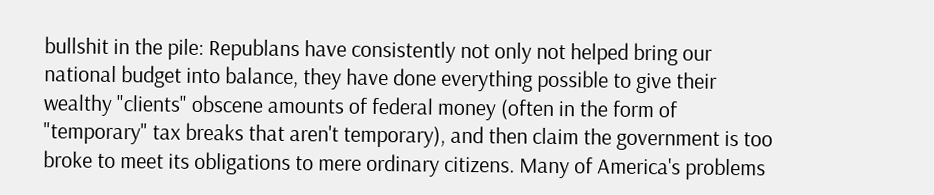bullshit in the pile: Republans have consistently not only not helped bring our national budget into balance, they have done everything possible to give their wealthy "clients" obscene amounts of federal money (often in the form of "temporary" tax breaks that aren't temporary), and then claim the government is too broke to meet its obligations to mere ordinary citizens. Many of America's problems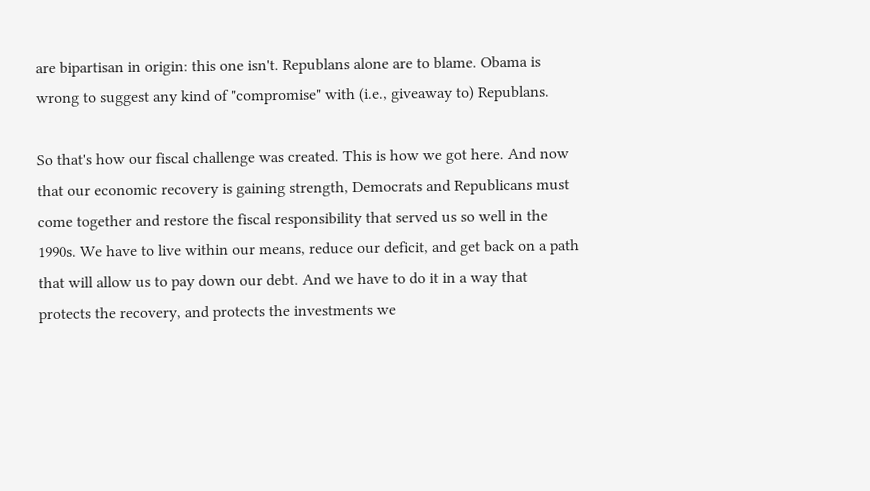are bipartisan in origin: this one isn't. Republans alone are to blame. Obama is wrong to suggest any kind of "compromise" with (i.e., giveaway to) Republans.

So that's how our fiscal challenge was created. This is how we got here. And now that our economic recovery is gaining strength, Democrats and Republicans must come together and restore the fiscal responsibility that served us so well in the 1990s. We have to live within our means, reduce our deficit, and get back on a path that will allow us to pay down our debt. And we have to do it in a way that protects the recovery, and protects the investments we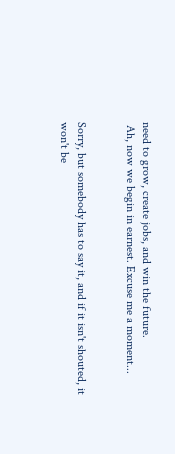need to grow, create jobs, and win the future.
 Ah, now we begin in earnest. Excuse me a moment...


Sorry, but somebody has to say it, and if it isn't shouted, it won't be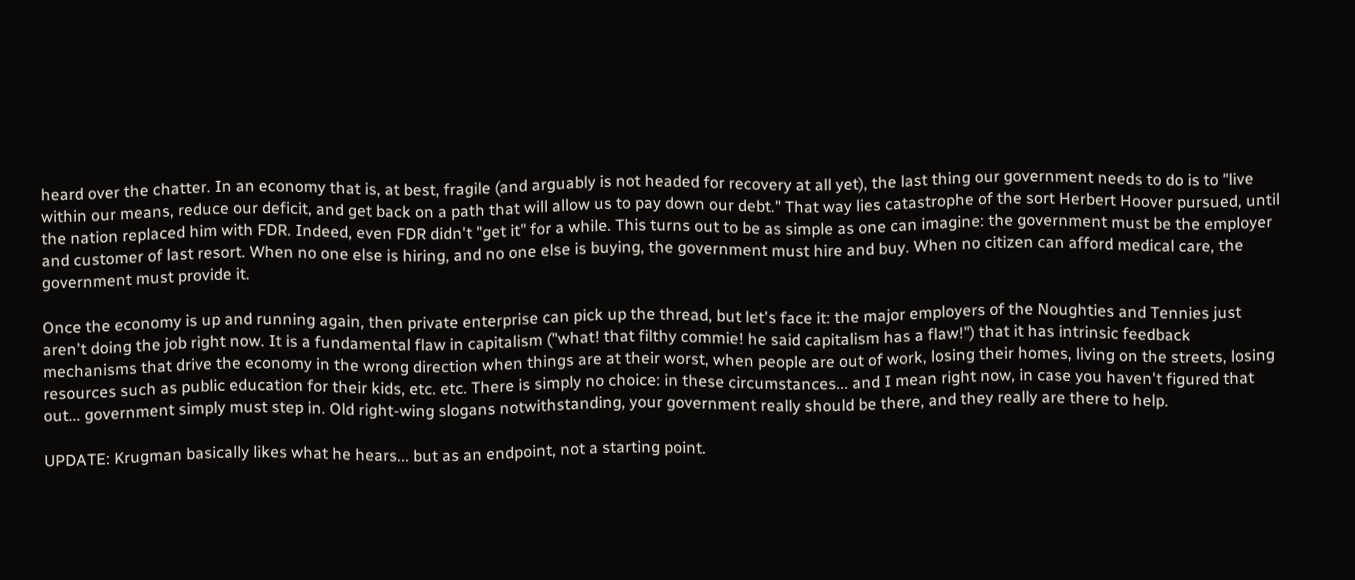heard over the chatter. In an economy that is, at best, fragile (and arguably is not headed for recovery at all yet), the last thing our government needs to do is to "live within our means, reduce our deficit, and get back on a path that will allow us to pay down our debt." That way lies catastrophe of the sort Herbert Hoover pursued, until the nation replaced him with FDR. Indeed, even FDR didn't "get it" for a while. This turns out to be as simple as one can imagine: the government must be the employer and customer of last resort. When no one else is hiring, and no one else is buying, the government must hire and buy. When no citizen can afford medical care, the government must provide it.

Once the economy is up and running again, then private enterprise can pick up the thread, but let's face it: the major employers of the Noughties and Tennies just aren't doing the job right now. It is a fundamental flaw in capitalism ("what! that filthy commie! he said capitalism has a flaw!") that it has intrinsic feedback mechanisms that drive the economy in the wrong direction when things are at their worst, when people are out of work, losing their homes, living on the streets, losing resources such as public education for their kids, etc. etc. There is simply no choice: in these circumstances... and I mean right now, in case you haven't figured that out... government simply must step in. Old right-wing slogans notwithstanding, your government really should be there, and they really are there to help.

UPDATE: Krugman basically likes what he hears... but as an endpoint, not a starting point.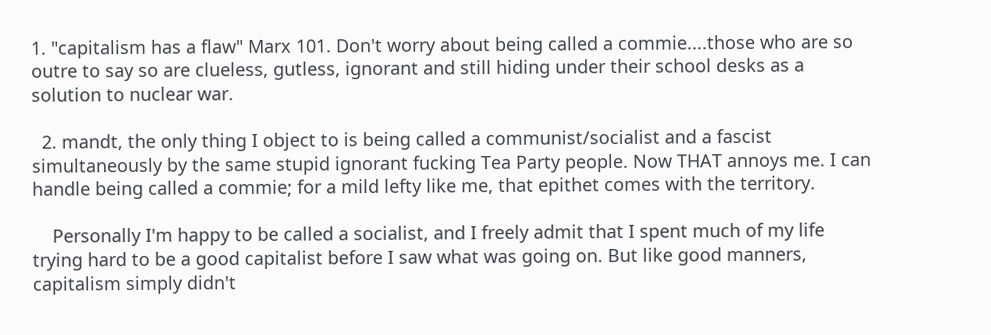1. "capitalism has a flaw" Marx 101. Don't worry about being called a commie....those who are so outre to say so are clueless, gutless, ignorant and still hiding under their school desks as a solution to nuclear war.

  2. mandt, the only thing I object to is being called a communist/socialist and a fascist simultaneously by the same stupid ignorant fucking Tea Party people. Now THAT annoys me. I can handle being called a commie; for a mild lefty like me, that epithet comes with the territory.

    Personally I'm happy to be called a socialist, and I freely admit that I spent much of my life trying hard to be a good capitalist before I saw what was going on. But like good manners, capitalism simply didn't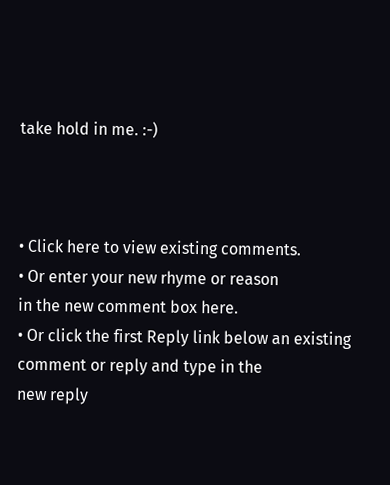take hold in me. :-)



• Click here to view existing comments.
• Or enter your new rhyme or reason
in the new comment box here.
• Or click the first Reply link below an existing
comment or reply and type in the
new reply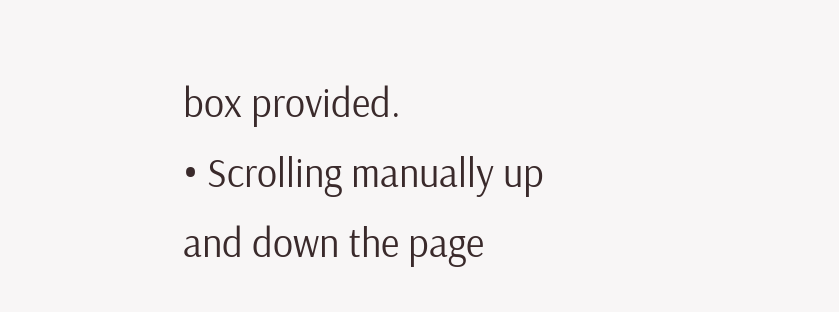box provided.
• Scrolling manually up and down the page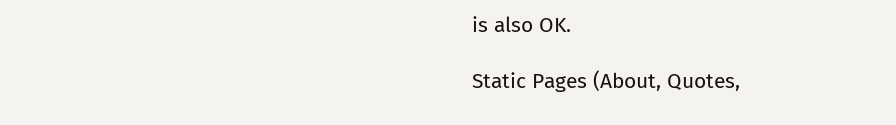is also OK.

Static Pages (About, Quotes,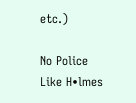etc.)

No Police Like H•lmes